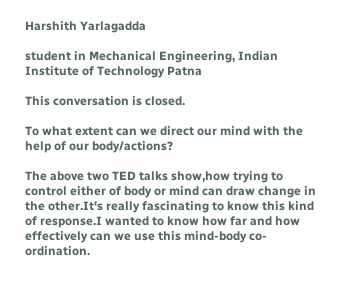Harshith Yarlagadda

student in Mechanical Engineering, Indian Institute of Technology Patna

This conversation is closed.

To what extent can we direct our mind with the help of our body/actions?

The above two TED talks show,how trying to control either of body or mind can draw change in the other.It's really fascinating to know this kind of response.I wanted to know how far and how effectively can we use this mind-body co-ordination.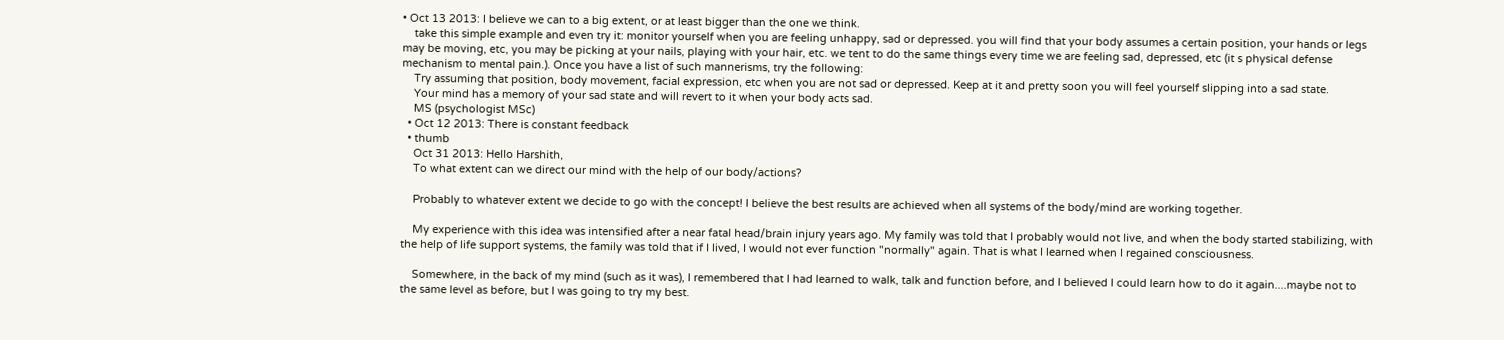• Oct 13 2013: I believe we can to a big extent, or at least bigger than the one we think.
    take this simple example and even try it: monitor yourself when you are feeling unhappy, sad or depressed. you will find that your body assumes a certain position, your hands or legs may be moving, etc, you may be picking at your nails, playing with your hair, etc. we tent to do the same things every time we are feeling sad, depressed, etc (it s physical defense mechanism to mental pain.). Once you have a list of such mannerisms, try the following:
    Try assuming that position, body movement, facial expression, etc when you are not sad or depressed. Keep at it and pretty soon you will feel yourself slipping into a sad state.
    Your mind has a memory of your sad state and will revert to it when your body acts sad.
    MS (psychologist MSc)
  • Oct 12 2013: There is constant feedback
  • thumb
    Oct 31 2013: Hello Harshith,
    To what extent can we direct our mind with the help of our body/actions?

    Probably to whatever extent we decide to go with the concept! I believe the best results are achieved when all systems of the body/mind are working together.

    My experience with this idea was intensified after a near fatal head/brain injury years ago. My family was told that I probably would not live, and when the body started stabilizing, with the help of life support systems, the family was told that if I lived, I would not ever function "normally" again. That is what I learned when I regained consciousness.

    Somewhere, in the back of my mind (such as it was), I remembered that I had learned to walk, talk and function before, and I believed I could learn how to do it again....maybe not to the same level as before, but I was going to try my best.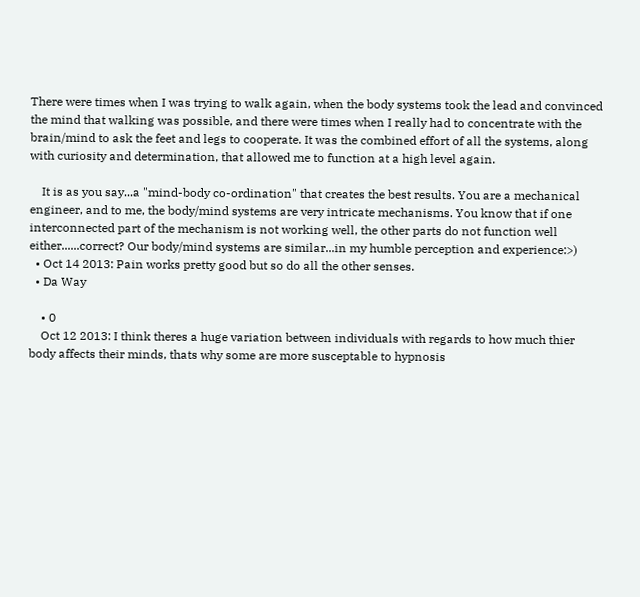There were times when I was trying to walk again, when the body systems took the lead and convinced the mind that walking was possible, and there were times when I really had to concentrate with the brain/mind to ask the feet and legs to cooperate. It was the combined effort of all the systems, along with curiosity and determination, that allowed me to function at a high level again.

    It is as you say...a "mind-body co-ordination" that creates the best results. You are a mechanical engineer, and to me, the body/mind systems are very intricate mechanisms. You know that if one interconnected part of the mechanism is not working well, the other parts do not function well either......correct? Our body/mind systems are similar...in my humble perception and experience:>)
  • Oct 14 2013: Pain works pretty good but so do all the other senses.
  • Da Way

    • 0
    Oct 12 2013: I think theres a huge variation between individuals with regards to how much thier body affects their minds, thats why some are more susceptable to hypnosis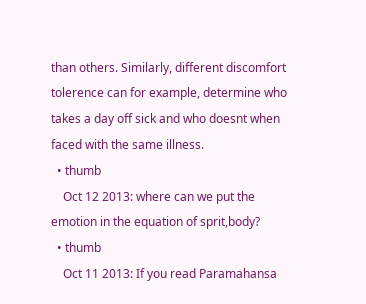than others. Similarly, different discomfort tolerence can for example, determine who takes a day off sick and who doesnt when faced with the same illness.
  • thumb
    Oct 12 2013: where can we put the emotion in the equation of sprit,body?
  • thumb
    Oct 11 2013: If you read Paramahansa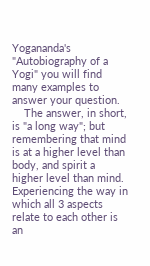Yogananda's "Autobiography of a Yogi" you will find many examples to answer your question.
    The answer, in short, is "a long way"; but remembering that mind is at a higher level than body, and spirit a higher level than mind. Experiencing the way in which all 3 aspects relate to each other is an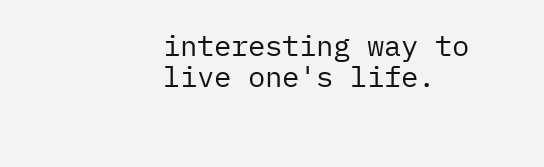interesting way to live one's life.